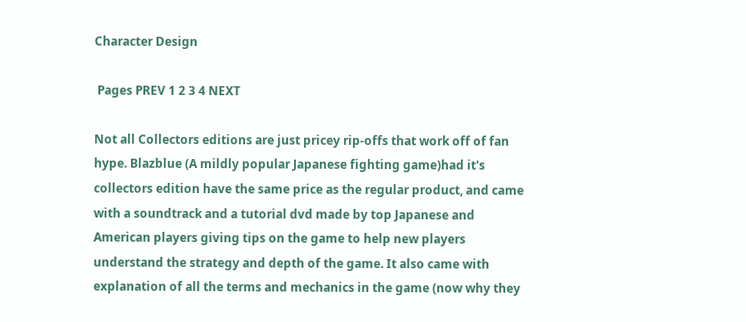Character Design

 Pages PREV 1 2 3 4 NEXT

Not all Collectors editions are just pricey rip-offs that work off of fan hype. Blazblue (A mildly popular Japanese fighting game)had it's collectors edition have the same price as the regular product, and came with a soundtrack and a tutorial dvd made by top Japanese and American players giving tips on the game to help new players understand the strategy and depth of the game. It also came with explanation of all the terms and mechanics in the game (now why they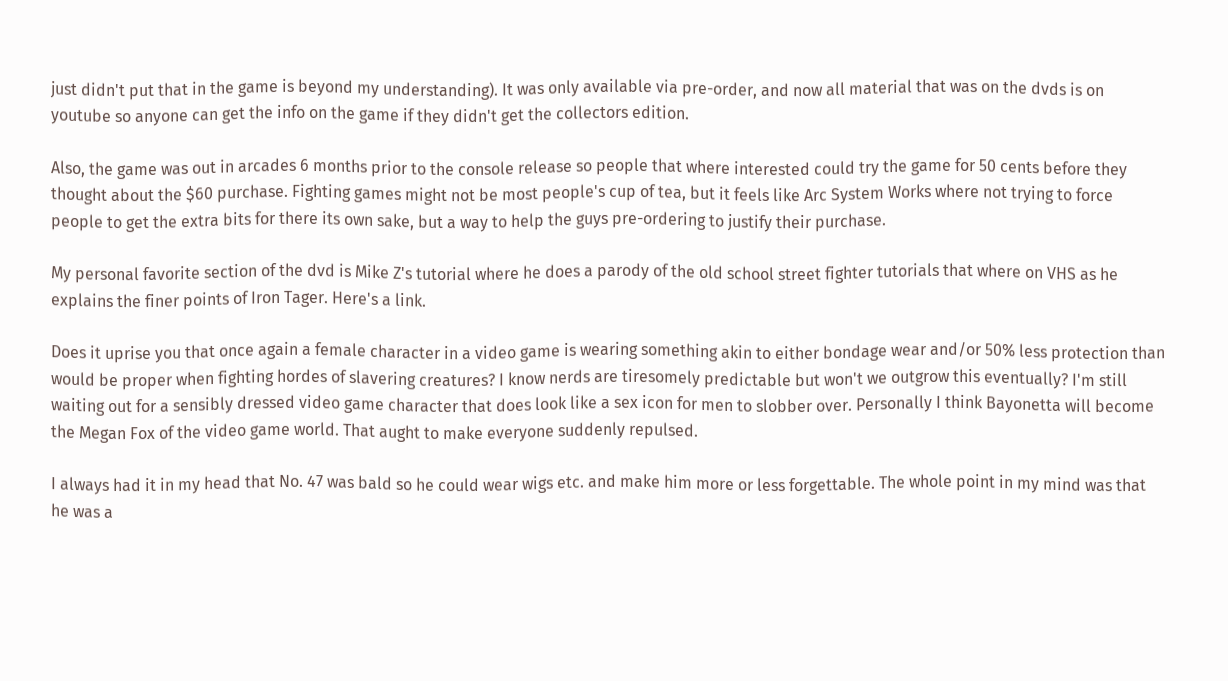just didn't put that in the game is beyond my understanding). It was only available via pre-order, and now all material that was on the dvds is on youtube so anyone can get the info on the game if they didn't get the collectors edition.

Also, the game was out in arcades 6 months prior to the console release so people that where interested could try the game for 50 cents before they thought about the $60 purchase. Fighting games might not be most people's cup of tea, but it feels like Arc System Works where not trying to force people to get the extra bits for there its own sake, but a way to help the guys pre-ordering to justify their purchase.

My personal favorite section of the dvd is Mike Z's tutorial where he does a parody of the old school street fighter tutorials that where on VHS as he explains the finer points of Iron Tager. Here's a link.

Does it uprise you that once again a female character in a video game is wearing something akin to either bondage wear and/or 50% less protection than would be proper when fighting hordes of slavering creatures? I know nerds are tiresomely predictable but won't we outgrow this eventually? I'm still waiting out for a sensibly dressed video game character that does look like a sex icon for men to slobber over. Personally I think Bayonetta will become the Megan Fox of the video game world. That aught to make everyone suddenly repulsed.

I always had it in my head that No. 47 was bald so he could wear wigs etc. and make him more or less forgettable. The whole point in my mind was that he was a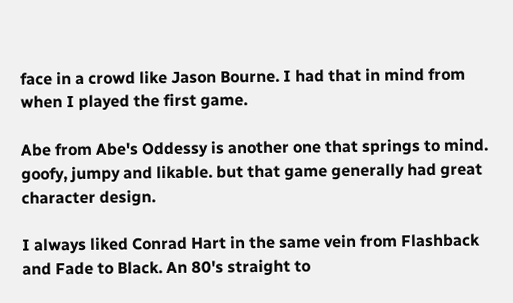face in a crowd like Jason Bourne. I had that in mind from when I played the first game.

Abe from Abe's Oddessy is another one that springs to mind. goofy, jumpy and likable. but that game generally had great character design.

I always liked Conrad Hart in the same vein from Flashback and Fade to Black. An 80's straight to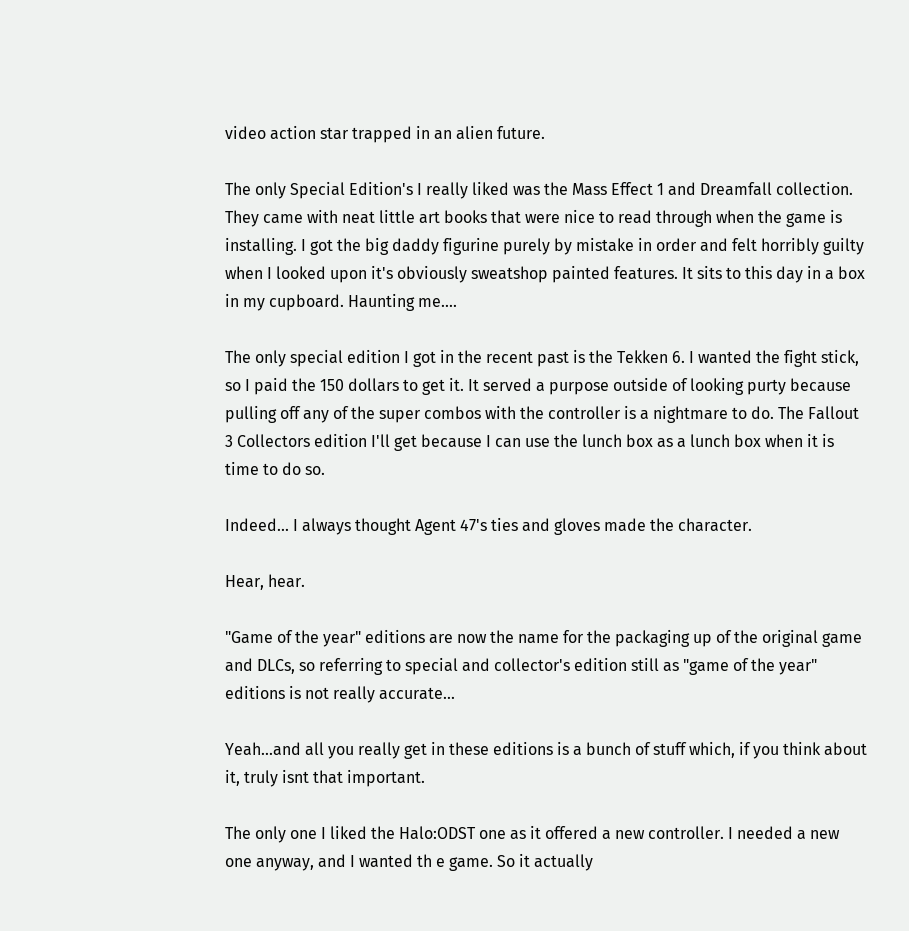video action star trapped in an alien future.

The only Special Edition's I really liked was the Mass Effect 1 and Dreamfall collection. They came with neat little art books that were nice to read through when the game is installing. I got the big daddy figurine purely by mistake in order and felt horribly guilty when I looked upon it's obviously sweatshop painted features. It sits to this day in a box in my cupboard. Haunting me....

The only special edition I got in the recent past is the Tekken 6. I wanted the fight stick, so I paid the 150 dollars to get it. It served a purpose outside of looking purty because pulling off any of the super combos with the controller is a nightmare to do. The Fallout 3 Collectors edition I'll get because I can use the lunch box as a lunch box when it is time to do so.

Indeed... I always thought Agent 47's ties and gloves made the character.

Hear, hear.

"Game of the year" editions are now the name for the packaging up of the original game and DLCs, so referring to special and collector's edition still as "game of the year" editions is not really accurate...

Yeah...and all you really get in these editions is a bunch of stuff which, if you think about it, truly isnt that important.

The only one I liked the Halo:ODST one as it offered a new controller. I needed a new one anyway, and I wanted th e game. So it actually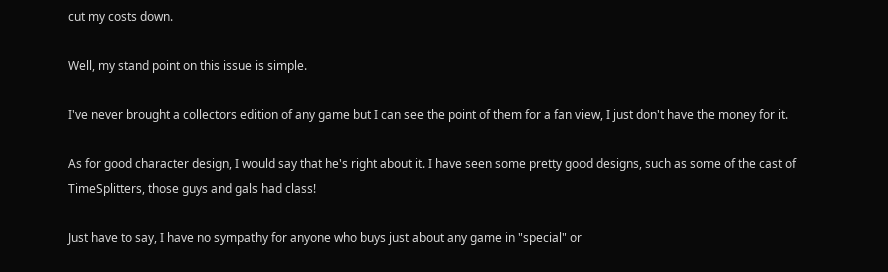cut my costs down.

Well, my stand point on this issue is simple.

I've never brought a collectors edition of any game but I can see the point of them for a fan view, I just don't have the money for it.

As for good character design, I would say that he's right about it. I have seen some pretty good designs, such as some of the cast of TimeSplitters, those guys and gals had class!

Just have to say, I have no sympathy for anyone who buys just about any game in "special" or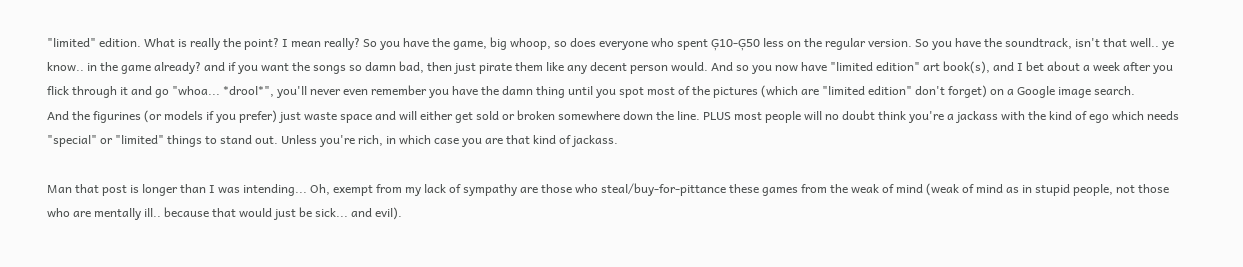"limited" edition. What is really the point? I mean really? So you have the game, big whoop, so does everyone who spent Ģ10-Ģ50 less on the regular version. So you have the soundtrack, isn't that well.. ye know.. in the game already? and if you want the songs so damn bad, then just pirate them like any decent person would. And so you now have "limited edition" art book(s), and I bet about a week after you flick through it and go "whoa... *drool*", you'll never even remember you have the damn thing until you spot most of the pictures (which are "limited edition" don't forget) on a Google image search.
And the figurines (or models if you prefer) just waste space and will either get sold or broken somewhere down the line. PLUS most people will no doubt think you're a jackass with the kind of ego which needs "special" or "limited" things to stand out. Unless you're rich, in which case you are that kind of jackass.

Man that post is longer than I was intending... Oh, exempt from my lack of sympathy are those who steal/buy-for-pittance these games from the weak of mind (weak of mind as in stupid people, not those who are mentally ill.. because that would just be sick... and evil).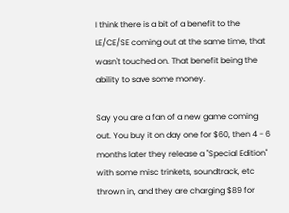I think there is a bit of a benefit to the LE/CE/SE coming out at the same time, that wasn't touched on. That benefit being the ability to save some money.

Say you are a fan of a new game coming out. You buy it on day one for $60, then 4 - 6 months later they release a "Special Edition" with some misc trinkets, soundtrack, etc thrown in, and they are charging $89 for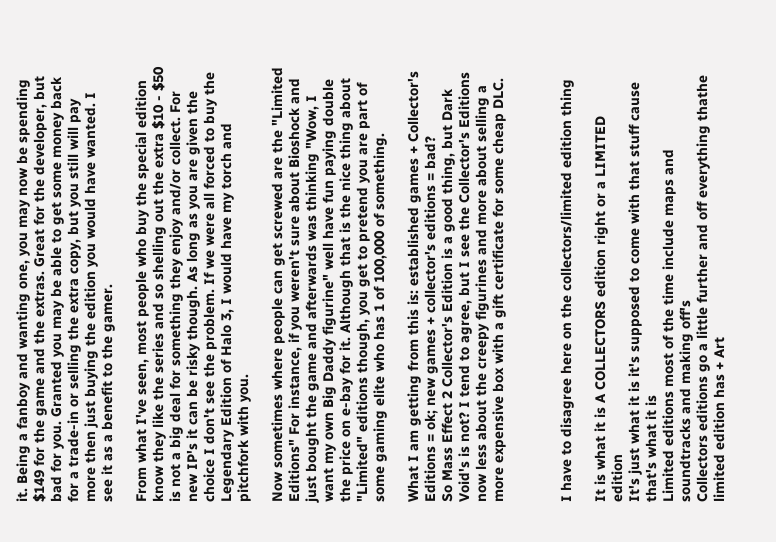it. Being a fanboy and wanting one, you may now be spending $149 for the game and the extras. Great for the developer, but bad for you. Granted you may be able to get some money back for a trade-in or selling the extra copy, but you still will pay more then just buying the edition you would have wanted. I see it as a benefit to the gamer.

From what I've seen, most people who buy the special edition know they like the series and so shelling out the extra $10 - $50 is not a big deal for something they enjoy and/or collect. For new IP's it can be risky though. As long as you are given the choice I don't see the problem. If we were all forced to buy the Legendary Edition of Halo 3, I would have my torch and pitchfork with you.

Now sometimes where people can get screwed are the "Limited Editions" For instance, if you weren't sure about Bioshock and just bought the game and afterwards was thinking "Wow, I want my own Big Daddy figurine" well have fun paying double the price on e-bay for it. Although that is the nice thing about "Limited" editions though, you get to pretend you are part of some gaming elite who has 1 of 100,000 of something.

What I am getting from this is: established games + Collector's Editions = ok; new games + collector's editions = bad?
So Mass Effect 2 Collector's Edition is a good thing, but Dark Void's is not? I tend to agree, but I see the Collector's Editions now less about the creepy figurines and more about selling a more expensive box with a gift certificate for some cheap DLC.



I have to disagree here on the collectors/limited edition thing

It is what it is A COLLECTORS edition right or a LIMITED edition
It's just what it is it's supposed to come with that stuff cause that's what it is
Limited editions most of the time include maps and soundtracks and making off's
Collectors editions go a little further and off everything thathe limited edition has + Art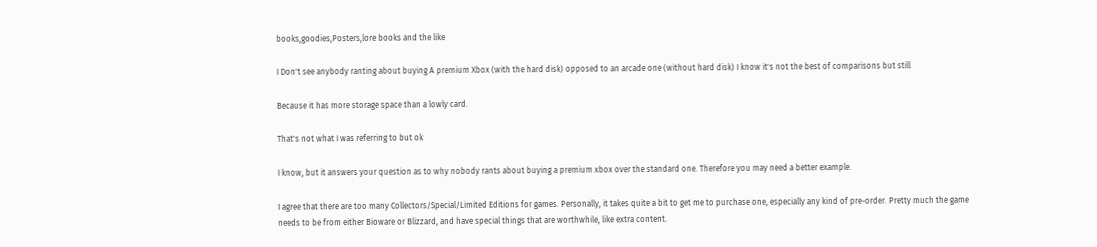books,goodies,Posters,lore books and the like

I Don't see anybody ranting about buying A premium Xbox (with the hard disk) opposed to an arcade one (without hard disk) I know it's not the best of comparisons but still

Because it has more storage space than a lowly card.

That's not what I was referring to but ok

I know, but it answers your question as to why nobody rants about buying a premium xbox over the standard one. Therefore you may need a better example.

I agree that there are too many Collectors/Special/Limited Editions for games. Personally, it takes quite a bit to get me to purchase one, especially any kind of pre-order. Pretty much the game needs to be from either Bioware or Blizzard, and have special things that are worthwhile, like extra content.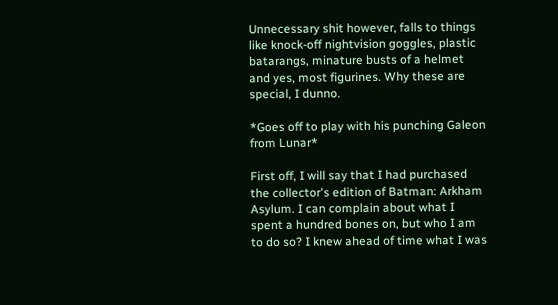Unnecessary shit however, falls to things like knock-off nightvision goggles, plastic batarangs, minature busts of a helmet and yes, most figurines. Why these are special, I dunno.

*Goes off to play with his punching Galeon from Lunar*

First off, I will say that I had purchased the collector's edition of Batman: Arkham Asylum. I can complain about what I spent a hundred bones on, but who I am to do so? I knew ahead of time what I was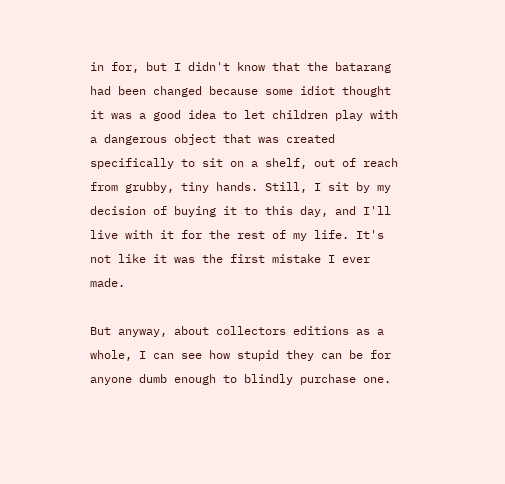in for, but I didn't know that the batarang had been changed because some idiot thought it was a good idea to let children play with a dangerous object that was created specifically to sit on a shelf, out of reach from grubby, tiny hands. Still, I sit by my decision of buying it to this day, and I'll live with it for the rest of my life. It's not like it was the first mistake I ever made.

But anyway, about collectors editions as a whole, I can see how stupid they can be for anyone dumb enough to blindly purchase one.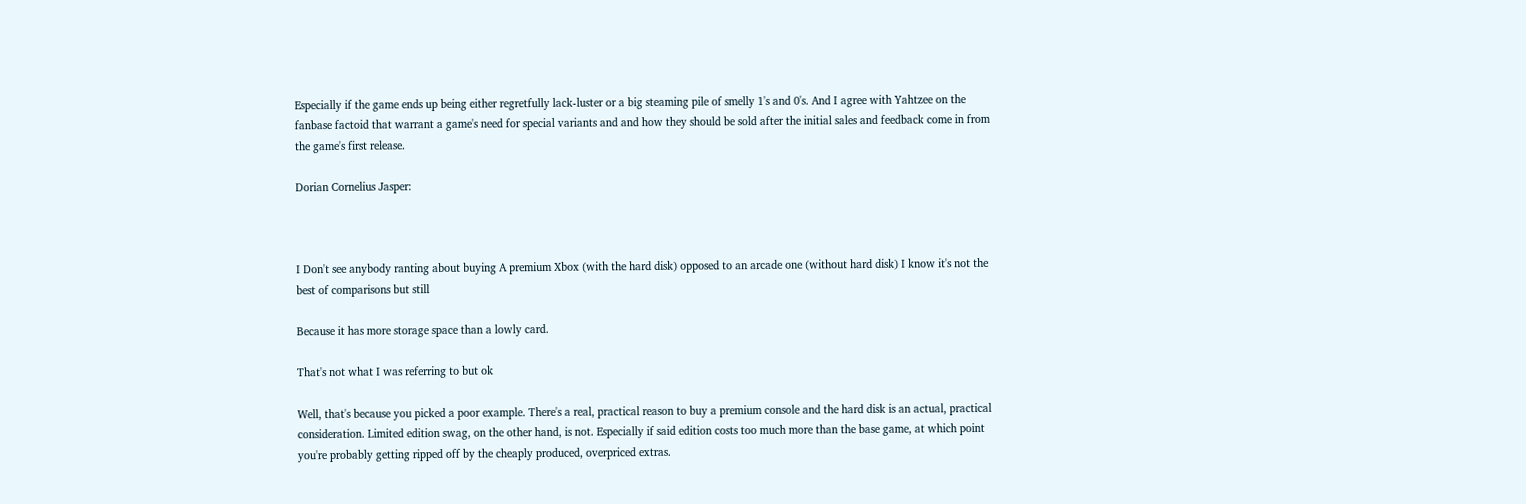Especially if the game ends up being either regretfully lack-luster or a big steaming pile of smelly 1's and 0's. And I agree with Yahtzee on the fanbase factoid that warrant a game's need for special variants and and how they should be sold after the initial sales and feedback come in from the game's first release.

Dorian Cornelius Jasper:



I Don't see anybody ranting about buying A premium Xbox (with the hard disk) opposed to an arcade one (without hard disk) I know it's not the best of comparisons but still

Because it has more storage space than a lowly card.

That's not what I was referring to but ok

Well, that's because you picked a poor example. There's a real, practical reason to buy a premium console and the hard disk is an actual, practical consideration. Limited edition swag, on the other hand, is not. Especially if said edition costs too much more than the base game, at which point you're probably getting ripped off by the cheaply produced, overpriced extras.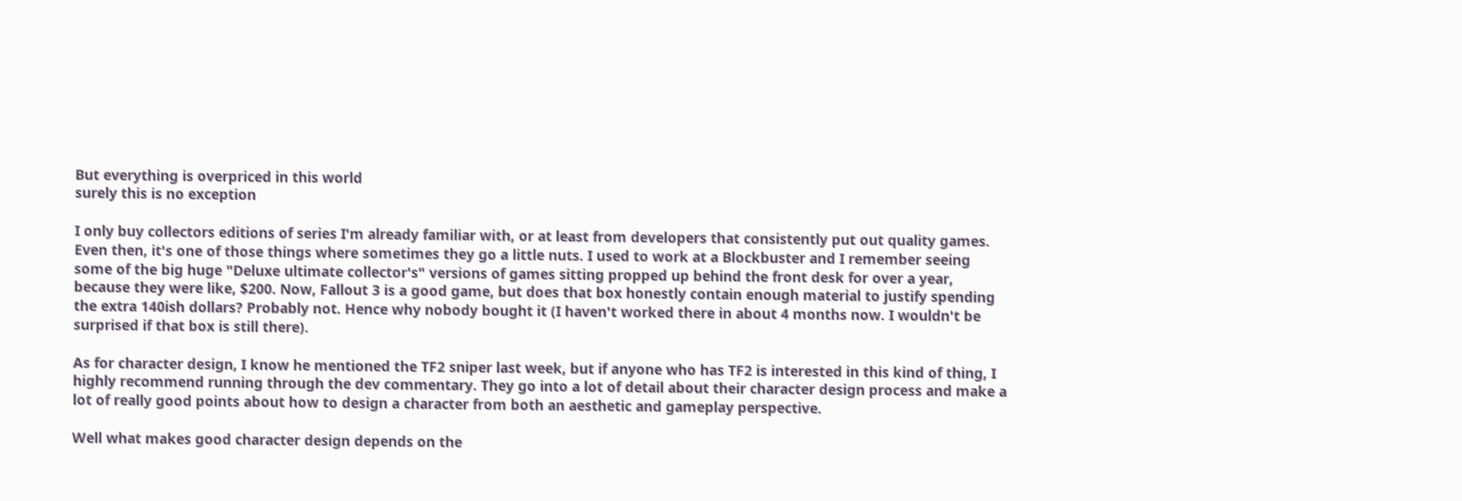But everything is overpriced in this world
surely this is no exception

I only buy collectors editions of series I'm already familiar with, or at least from developers that consistently put out quality games. Even then, it's one of those things where sometimes they go a little nuts. I used to work at a Blockbuster and I remember seeing some of the big huge "Deluxe ultimate collector's" versions of games sitting propped up behind the front desk for over a year, because they were like, $200. Now, Fallout 3 is a good game, but does that box honestly contain enough material to justify spending the extra 140ish dollars? Probably not. Hence why nobody bought it (I haven't worked there in about 4 months now. I wouldn't be surprised if that box is still there).

As for character design, I know he mentioned the TF2 sniper last week, but if anyone who has TF2 is interested in this kind of thing, I highly recommend running through the dev commentary. They go into a lot of detail about their character design process and make a lot of really good points about how to design a character from both an aesthetic and gameplay perspective.

Well what makes good character design depends on the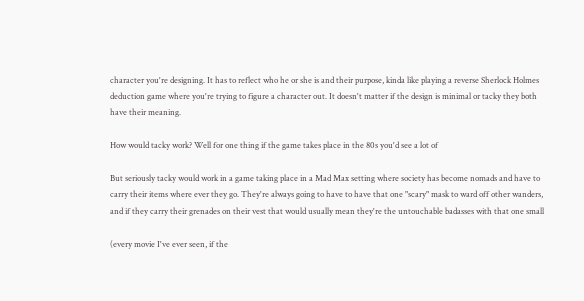character you're designing. It has to reflect who he or she is and their purpose, kinda like playing a reverse Sherlock Holmes deduction game where you're trying to figure a character out. It doesn't matter if the design is minimal or tacky they both have their meaning.

How would tacky work? Well for one thing if the game takes place in the 80s you'd see a lot of

But seriously tacky would work in a game taking place in a Mad Max setting where society has become nomads and have to carry their items where ever they go. They're always going to have to have that one "scary" mask to ward off other wanders, and if they carry their grenades on their vest that would usually mean they're the untouchable badasses with that one small

(every movie I've ever seen, if the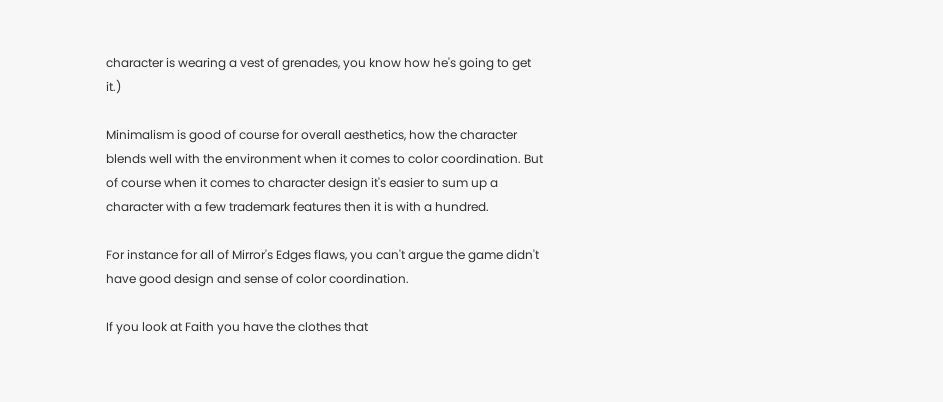character is wearing a vest of grenades, you know how he's going to get it.)

Minimalism is good of course for overall aesthetics, how the character blends well with the environment when it comes to color coordination. But of course when it comes to character design it's easier to sum up a character with a few trademark features then it is with a hundred.

For instance for all of Mirror's Edges flaws, you can't argue the game didn't have good design and sense of color coordination.

If you look at Faith you have the clothes that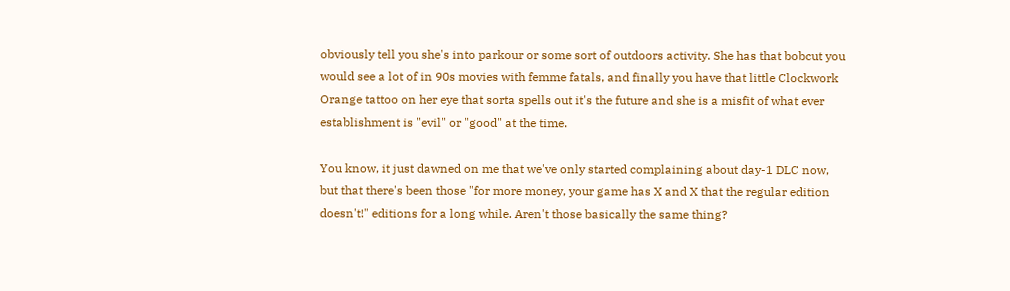obviously tell you she's into parkour or some sort of outdoors activity. She has that bobcut you would see a lot of in 90s movies with femme fatals, and finally you have that little Clockwork Orange tattoo on her eye that sorta spells out it's the future and she is a misfit of what ever establishment is "evil" or "good" at the time.

You know, it just dawned on me that we've only started complaining about day-1 DLC now, but that there's been those "for more money, your game has X and X that the regular edition doesn't!" editions for a long while. Aren't those basically the same thing?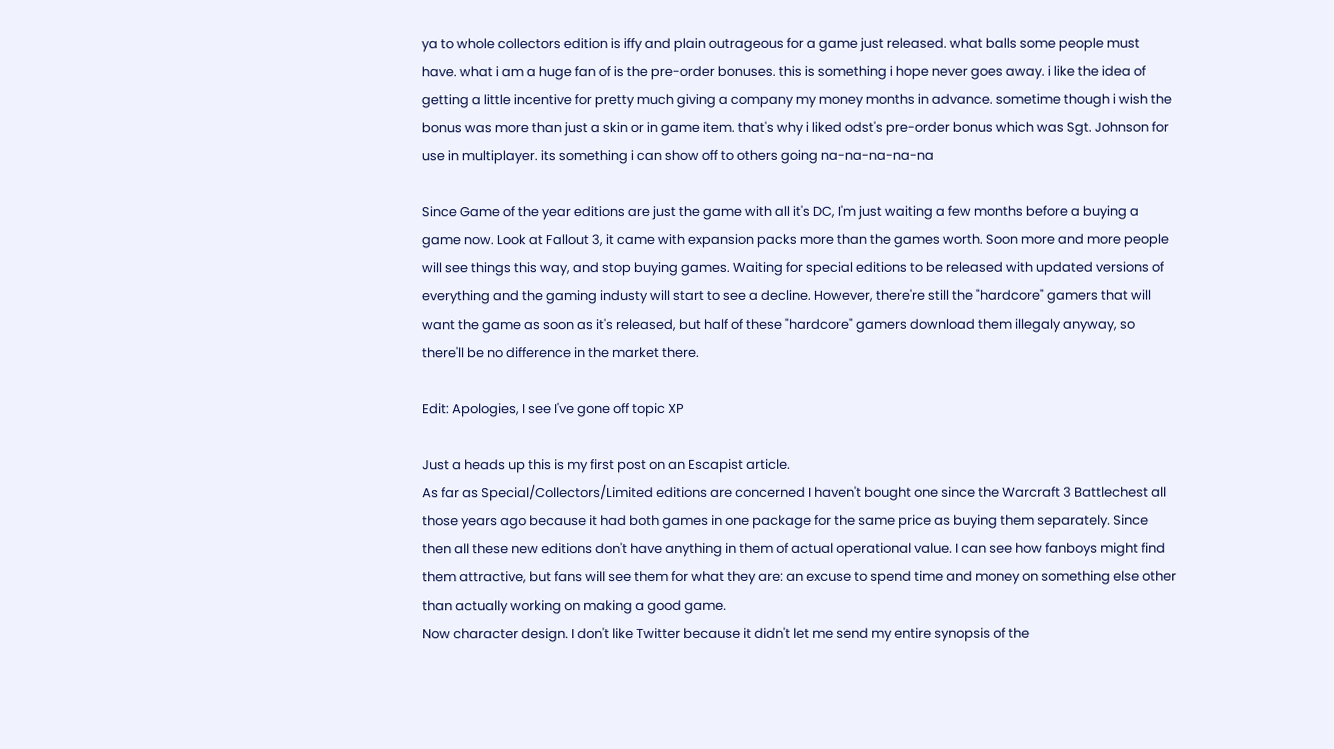ya to whole collectors edition is iffy and plain outrageous for a game just released. what balls some people must have. what i am a huge fan of is the pre-order bonuses. this is something i hope never goes away. i like the idea of getting a little incentive for pretty much giving a company my money months in advance. sometime though i wish the bonus was more than just a skin or in game item. that's why i liked odst's pre-order bonus which was Sgt. Johnson for use in multiplayer. its something i can show off to others going na-na-na-na-na

Since Game of the year editions are just the game with all it's DC, I'm just waiting a few months before a buying a game now. Look at Fallout 3, it came with expansion packs more than the games worth. Soon more and more people will see things this way, and stop buying games. Waiting for special editions to be released with updated versions of everything and the gaming industy will start to see a decline. However, there're still the "hardcore" gamers that will want the game as soon as it's released, but half of these "hardcore" gamers download them illegaly anyway, so there'll be no difference in the market there.

Edit: Apologies, I see I've gone off topic XP

Just a heads up this is my first post on an Escapist article.
As far as Special/Collectors/Limited editions are concerned I haven't bought one since the Warcraft 3 Battlechest all those years ago because it had both games in one package for the same price as buying them separately. Since then all these new editions don't have anything in them of actual operational value. I can see how fanboys might find them attractive, but fans will see them for what they are: an excuse to spend time and money on something else other than actually working on making a good game.
Now character design. I don't like Twitter because it didn't let me send my entire synopsis of the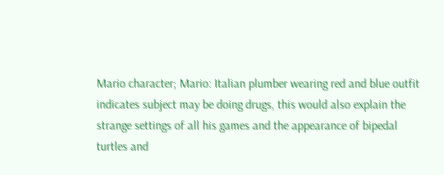Mario character; Mario: Italian plumber wearing red and blue outfit indicates subject may be doing drugs, this would also explain the strange settings of all his games and the appearance of bipedal turtles and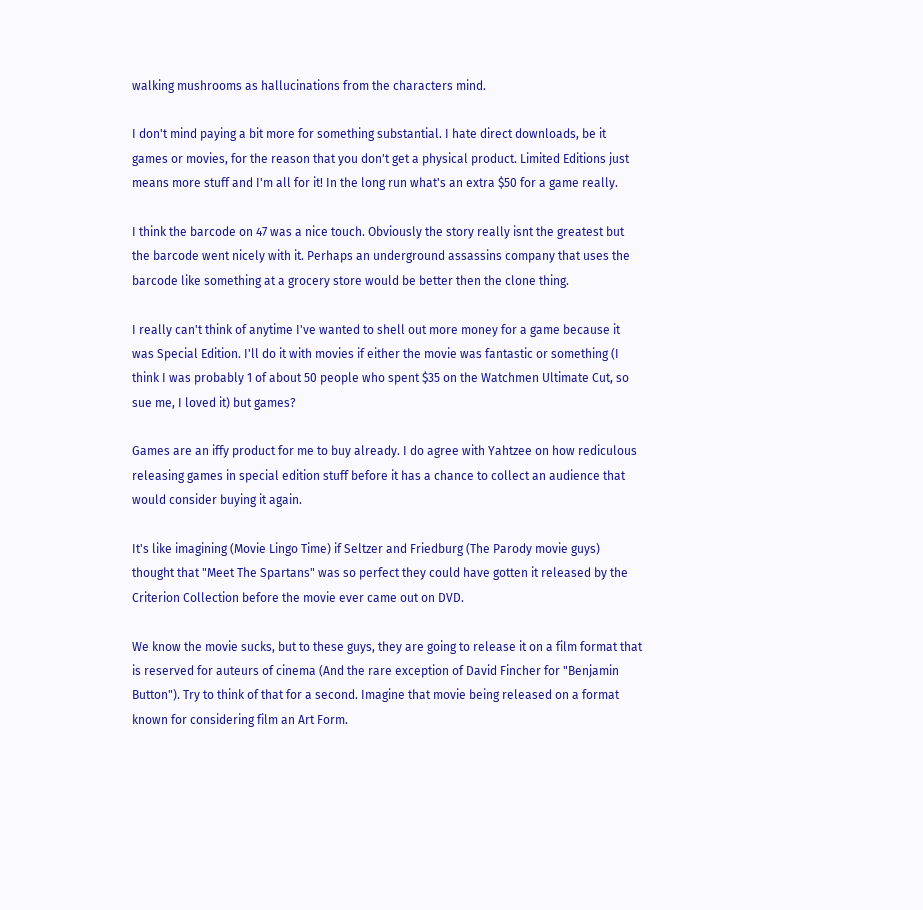walking mushrooms as hallucinations from the characters mind.

I don't mind paying a bit more for something substantial. I hate direct downloads, be it games or movies, for the reason that you don't get a physical product. Limited Editions just means more stuff and I'm all for it! In the long run what's an extra $50 for a game really.

I think the barcode on 47 was a nice touch. Obviously the story really isnt the greatest but the barcode went nicely with it. Perhaps an underground assassins company that uses the barcode like something at a grocery store would be better then the clone thing.

I really can't think of anytime I've wanted to shell out more money for a game because it was Special Edition. I'll do it with movies if either the movie was fantastic or something (I think I was probably 1 of about 50 people who spent $35 on the Watchmen Ultimate Cut, so sue me, I loved it) but games?

Games are an iffy product for me to buy already. I do agree with Yahtzee on how rediculous releasing games in special edition stuff before it has a chance to collect an audience that would consider buying it again.

It's like imagining (Movie Lingo Time) if Seltzer and Friedburg (The Parody movie guys) thought that "Meet The Spartans" was so perfect they could have gotten it released by the Criterion Collection before the movie ever came out on DVD.

We know the movie sucks, but to these guys, they are going to release it on a film format that is reserved for auteurs of cinema (And the rare exception of David Fincher for "Benjamin Button"). Try to think of that for a second. Imagine that movie being released on a format known for considering film an Art Form.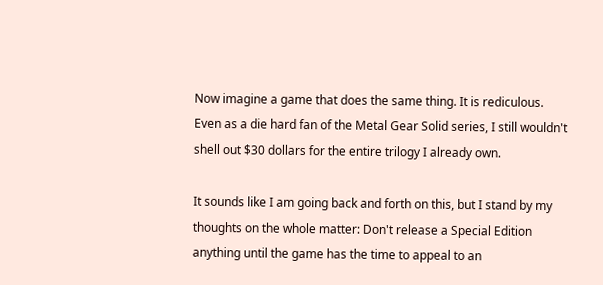Now imagine a game that does the same thing. It is rediculous. Even as a die hard fan of the Metal Gear Solid series, I still wouldn't shell out $30 dollars for the entire trilogy I already own.

It sounds like I am going back and forth on this, but I stand by my thoughts on the whole matter: Don't release a Special Edition anything until the game has the time to appeal to an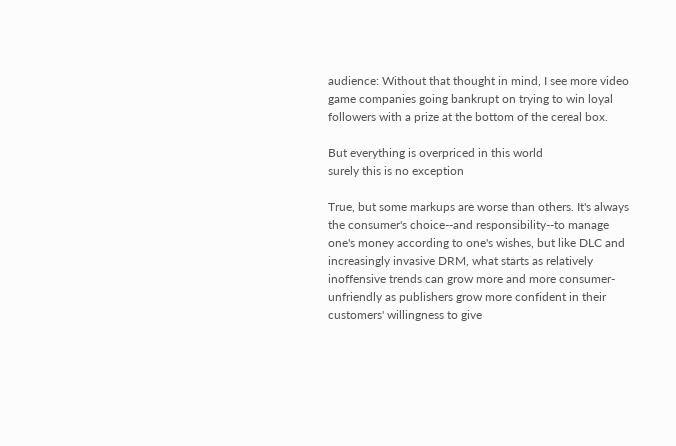audience: Without that thought in mind, I see more video game companies going bankrupt on trying to win loyal followers with a prize at the bottom of the cereal box.

But everything is overpriced in this world
surely this is no exception

True, but some markups are worse than others. It's always the consumer's choice--and responsibility--to manage one's money according to one's wishes, but like DLC and increasingly invasive DRM, what starts as relatively inoffensive trends can grow more and more consumer-unfriendly as publishers grow more confident in their customers' willingness to give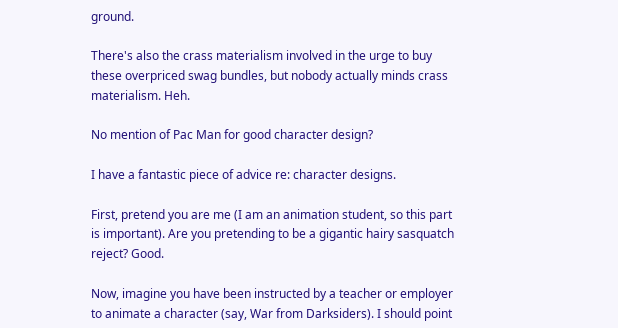ground.

There's also the crass materialism involved in the urge to buy these overpriced swag bundles, but nobody actually minds crass materialism. Heh.

No mention of Pac Man for good character design?

I have a fantastic piece of advice re: character designs.

First, pretend you are me (I am an animation student, so this part is important). Are you pretending to be a gigantic hairy sasquatch reject? Good.

Now, imagine you have been instructed by a teacher or employer to animate a character (say, War from Darksiders). I should point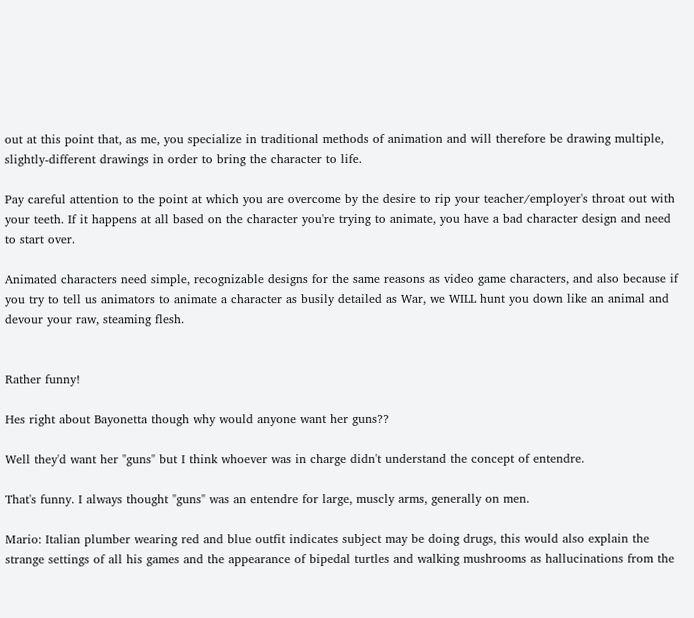out at this point that, as me, you specialize in traditional methods of animation and will therefore be drawing multiple, slightly-different drawings in order to bring the character to life.

Pay careful attention to the point at which you are overcome by the desire to rip your teacher/employer's throat out with your teeth. If it happens at all based on the character you're trying to animate, you have a bad character design and need to start over.

Animated characters need simple, recognizable designs for the same reasons as video game characters, and also because if you try to tell us animators to animate a character as busily detailed as War, we WILL hunt you down like an animal and devour your raw, steaming flesh.


Rather funny!

Hes right about Bayonetta though why would anyone want her guns??

Well they'd want her "guns" but I think whoever was in charge didn't understand the concept of entendre.

That's funny. I always thought "guns" was an entendre for large, muscly arms, generally on men.

Mario: Italian plumber wearing red and blue outfit indicates subject may be doing drugs, this would also explain the strange settings of all his games and the appearance of bipedal turtles and walking mushrooms as hallucinations from the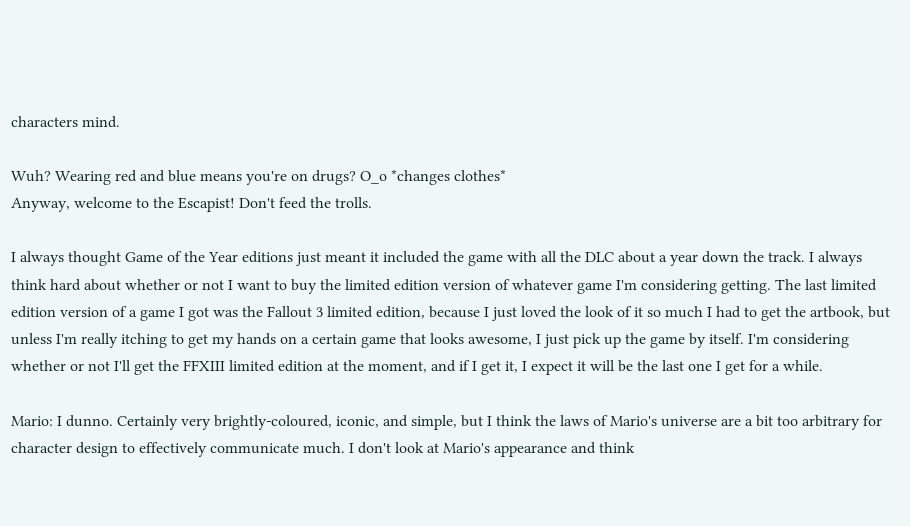characters mind.

Wuh? Wearing red and blue means you're on drugs? O_o *changes clothes*
Anyway, welcome to the Escapist! Don't feed the trolls.

I always thought Game of the Year editions just meant it included the game with all the DLC about a year down the track. I always think hard about whether or not I want to buy the limited edition version of whatever game I'm considering getting. The last limited edition version of a game I got was the Fallout 3 limited edition, because I just loved the look of it so much I had to get the artbook, but unless I'm really itching to get my hands on a certain game that looks awesome, I just pick up the game by itself. I'm considering whether or not I'll get the FFXIII limited edition at the moment, and if I get it, I expect it will be the last one I get for a while.

Mario: I dunno. Certainly very brightly-coloured, iconic, and simple, but I think the laws of Mario's universe are a bit too arbitrary for character design to effectively communicate much. I don't look at Mario's appearance and think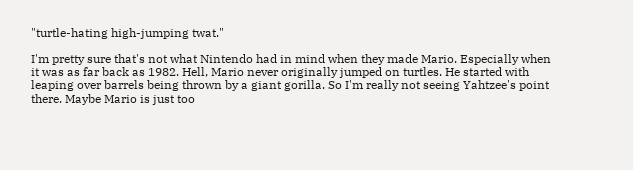"turtle-hating high-jumping twat."

I'm pretty sure that's not what Nintendo had in mind when they made Mario. Especially when it was as far back as 1982. Hell, Mario never originally jumped on turtles. He started with leaping over barrels being thrown by a giant gorilla. So I'm really not seeing Yahtzee's point there. Maybe Mario is just too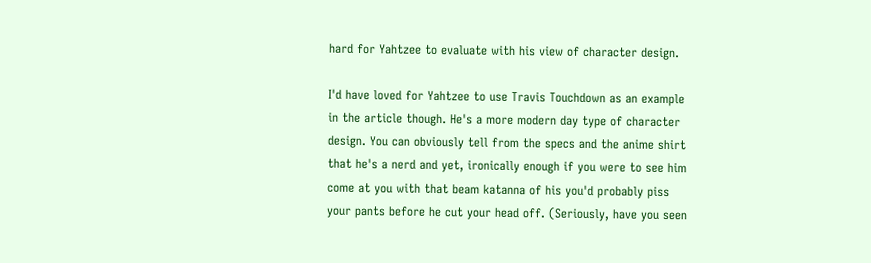hard for Yahtzee to evaluate with his view of character design.

I'd have loved for Yahtzee to use Travis Touchdown as an example in the article though. He's a more modern day type of character design. You can obviously tell from the specs and the anime shirt that he's a nerd and yet, ironically enough if you were to see him come at you with that beam katanna of his you'd probably piss your pants before he cut your head off. (Seriously, have you seen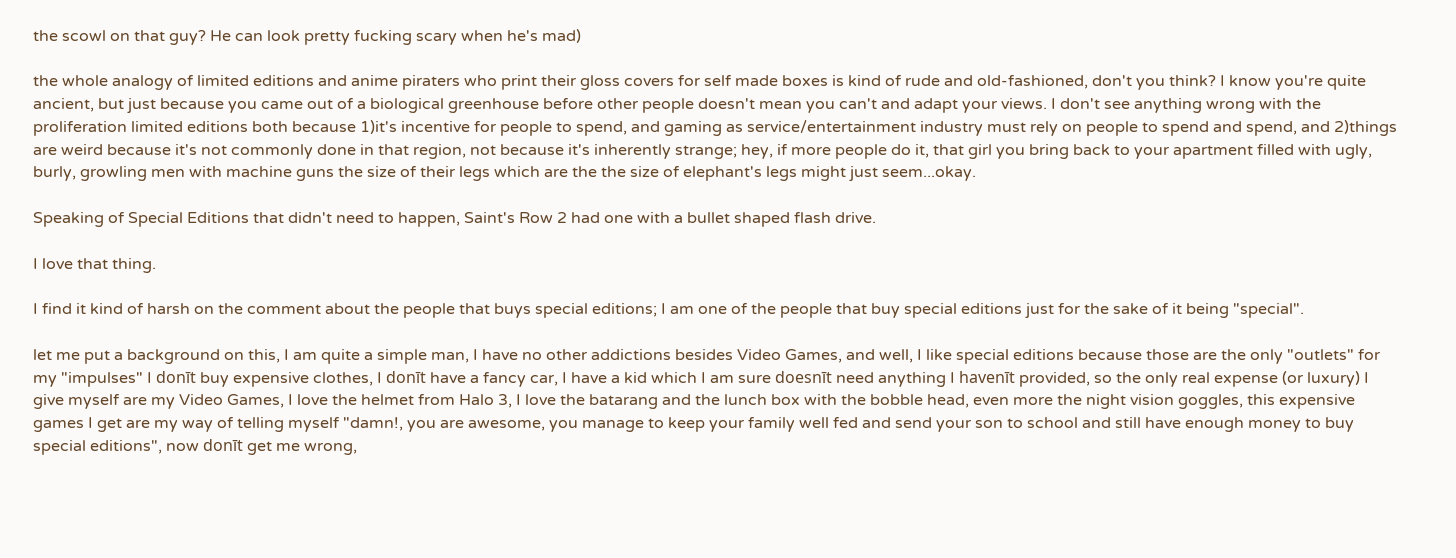the scowl on that guy? He can look pretty fucking scary when he's mad)

the whole analogy of limited editions and anime piraters who print their gloss covers for self made boxes is kind of rude and old-fashioned, don't you think? I know you're quite ancient, but just because you came out of a biological greenhouse before other people doesn't mean you can't and adapt your views. I don't see anything wrong with the proliferation limited editions both because 1)it's incentive for people to spend, and gaming as service/entertainment industry must rely on people to spend and spend, and 2)things are weird because it's not commonly done in that region, not because it's inherently strange; hey, if more people do it, that girl you bring back to your apartment filled with ugly, burly, growling men with machine guns the size of their legs which are the the size of elephant's legs might just seem...okay.

Speaking of Special Editions that didn't need to happen, Saint's Row 2 had one with a bullet shaped flash drive.

I love that thing.

I find it kind of harsh on the comment about the people that buys special editions; I am one of the people that buy special editions just for the sake of it being "special".

let me put a background on this, I am quite a simple man, I have no other addictions besides Video Games, and well, I like special editions because those are the only "outlets" for my "impulses" I donīt buy expensive clothes, I donīt have a fancy car, I have a kid which I am sure doesnīt need anything I havenīt provided, so the only real expense (or luxury) I give myself are my Video Games, I love the helmet from Halo 3, I love the batarang and the lunch box with the bobble head, even more the night vision goggles, this expensive games I get are my way of telling myself "damn!, you are awesome, you manage to keep your family well fed and send your son to school and still have enough money to buy special editions", now donīt get me wrong,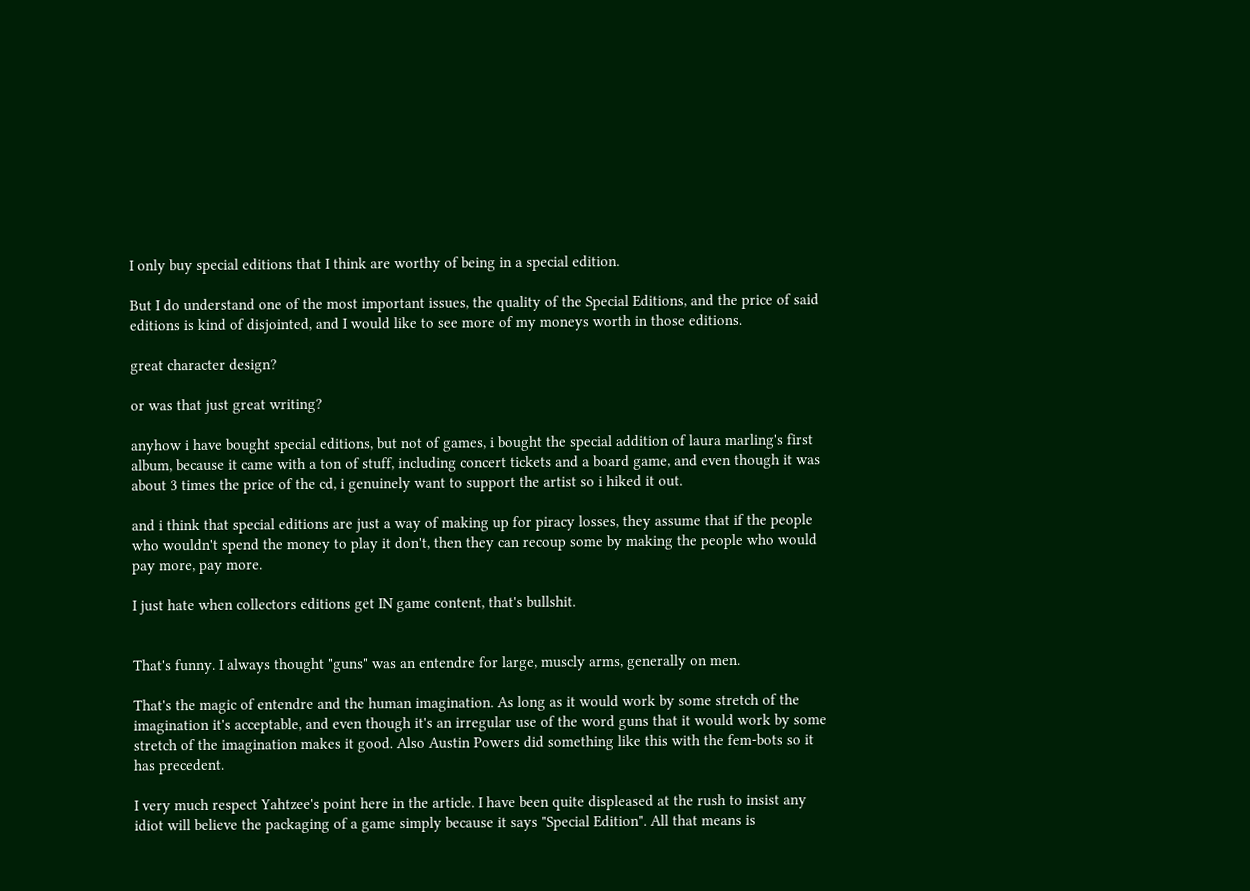I only buy special editions that I think are worthy of being in a special edition.

But I do understand one of the most important issues, the quality of the Special Editions, and the price of said editions is kind of disjointed, and I would like to see more of my moneys worth in those editions.

great character design?

or was that just great writing?

anyhow i have bought special editions, but not of games, i bought the special addition of laura marling's first album, because it came with a ton of stuff, including concert tickets and a board game, and even though it was about 3 times the price of the cd, i genuinely want to support the artist so i hiked it out.

and i think that special editions are just a way of making up for piracy losses, they assume that if the people who wouldn't spend the money to play it don't, then they can recoup some by making the people who would pay more, pay more.

I just hate when collectors editions get IN game content, that's bullshit.


That's funny. I always thought "guns" was an entendre for large, muscly arms, generally on men.

That's the magic of entendre and the human imagination. As long as it would work by some stretch of the imagination it's acceptable, and even though it's an irregular use of the word guns that it would work by some stretch of the imagination makes it good. Also Austin Powers did something like this with the fem-bots so it has precedent.

I very much respect Yahtzee's point here in the article. I have been quite displeased at the rush to insist any idiot will believe the packaging of a game simply because it says "Special Edition". All that means is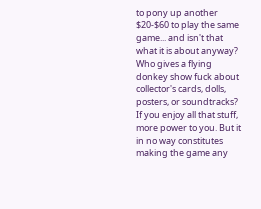to pony up another $20-$60 to play the same game... and isn't that what it is about anyway? Who gives a flying donkey show fuck about collector's cards, dolls, posters, or soundtracks? If you enjoy all that stuff, more power to you. But it in no way constitutes making the game any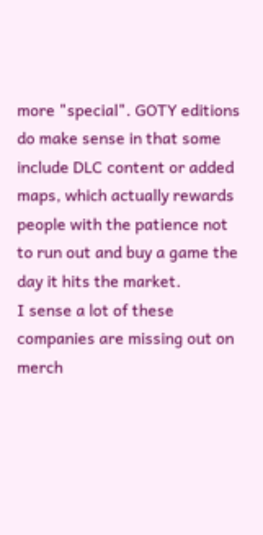more "special". GOTY editions do make sense in that some include DLC content or added maps, which actually rewards people with the patience not to run out and buy a game the day it hits the market.
I sense a lot of these companies are missing out on merch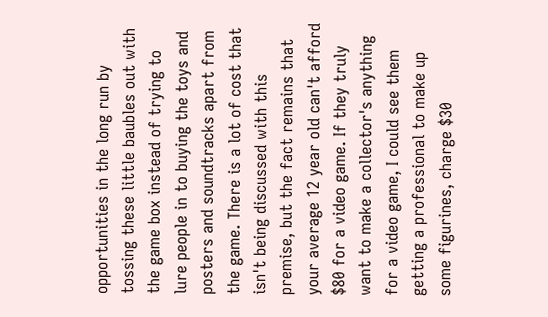opportunities in the long run by tossing these little baubles out with the game box instead of trying to lure people in to buying the toys and posters and soundtracks apart from the game. There is a lot of cost that isn't being discussed with this premise, but the fact remains that your average 12 year old can't afford $80 for a video game. If they truly want to make a collector's anything for a video game, I could see them getting a professional to make up some figurines, charge $30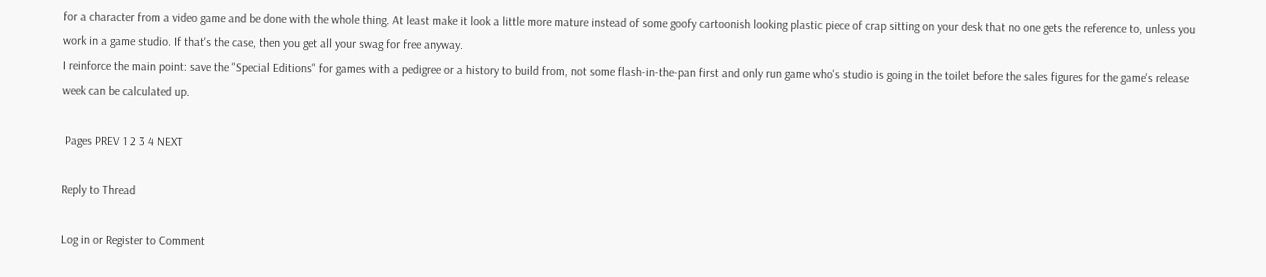for a character from a video game and be done with the whole thing. At least make it look a little more mature instead of some goofy cartoonish looking plastic piece of crap sitting on your desk that no one gets the reference to, unless you work in a game studio. If that's the case, then you get all your swag for free anyway.
I reinforce the main point: save the "Special Editions" for games with a pedigree or a history to build from, not some flash-in-the-pan first and only run game who's studio is going in the toilet before the sales figures for the game's release week can be calculated up.

 Pages PREV 1 2 3 4 NEXT

Reply to Thread

Log in or Register to Comment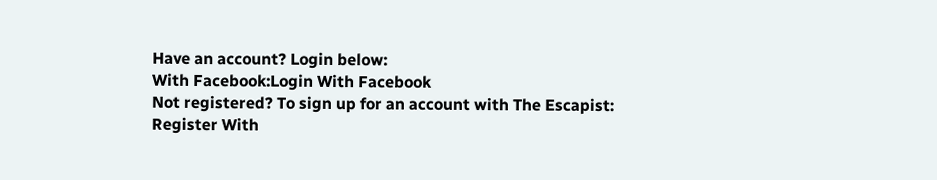Have an account? Login below:
With Facebook:Login With Facebook
Not registered? To sign up for an account with The Escapist:
Register With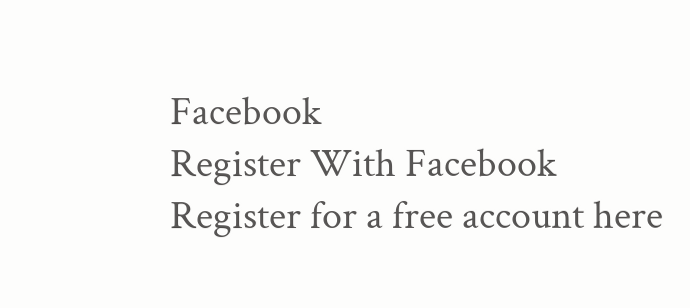Facebook
Register With Facebook
Register for a free account here